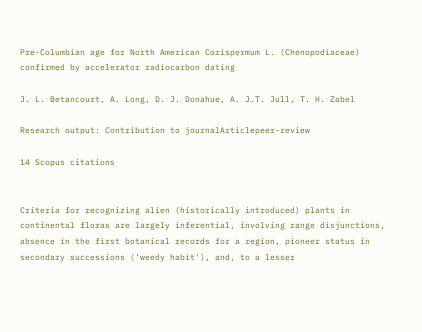Pre-Columbian age for North American Corispermum L. (Chenopodiaceae) confirmed by accelerator radiocarbon dating

J. L. Betancourt, A. Long, D. J. Donahue, A. J.T. Jull, T. H. Zabel

Research output: Contribution to journalArticlepeer-review

14 Scopus citations


Criteria for recognizing alien (historically introduced) plants in continental floras are largely inferential, involving range disjunctions, absence in the first botanical records for a region, pioneer status in secondary successions ('weedy habit'), and, to a lesser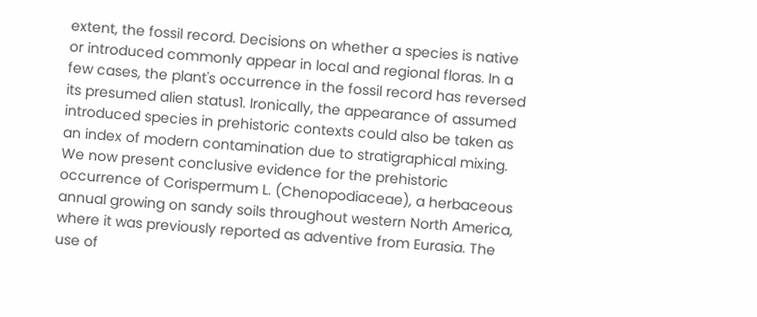extent, the fossil record. Decisions on whether a species is native or introduced commonly appear in local and regional floras. In a few cases, the plant's occurrence in the fossil record has reversed its presumed alien status1. Ironically, the appearance of assumed introduced species in prehistoric contexts could also be taken as an index of modern contamination due to stratigraphical mixing. We now present conclusive evidence for the prehistoric occurrence of Corispermum L. (Chenopodiaceae), a herbaceous annual growing on sandy soils throughout western North America, where it was previously reported as adventive from Eurasia. The use of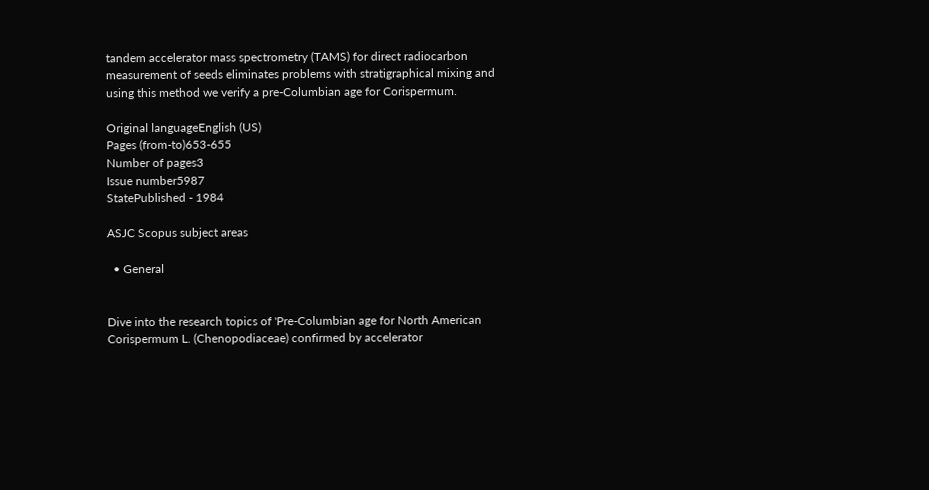tandem accelerator mass spectrometry (TAMS) for direct radiocarbon measurement of seeds eliminates problems with stratigraphical mixing and using this method we verify a pre-Columbian age for Corispermum.

Original languageEnglish (US)
Pages (from-to)653-655
Number of pages3
Issue number5987
StatePublished - 1984

ASJC Scopus subject areas

  • General


Dive into the research topics of 'Pre-Columbian age for North American Corispermum L. (Chenopodiaceae) confirmed by accelerator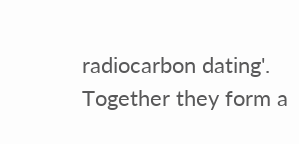radiocarbon dating'. Together they form a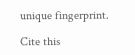unique fingerprint.

Cite this